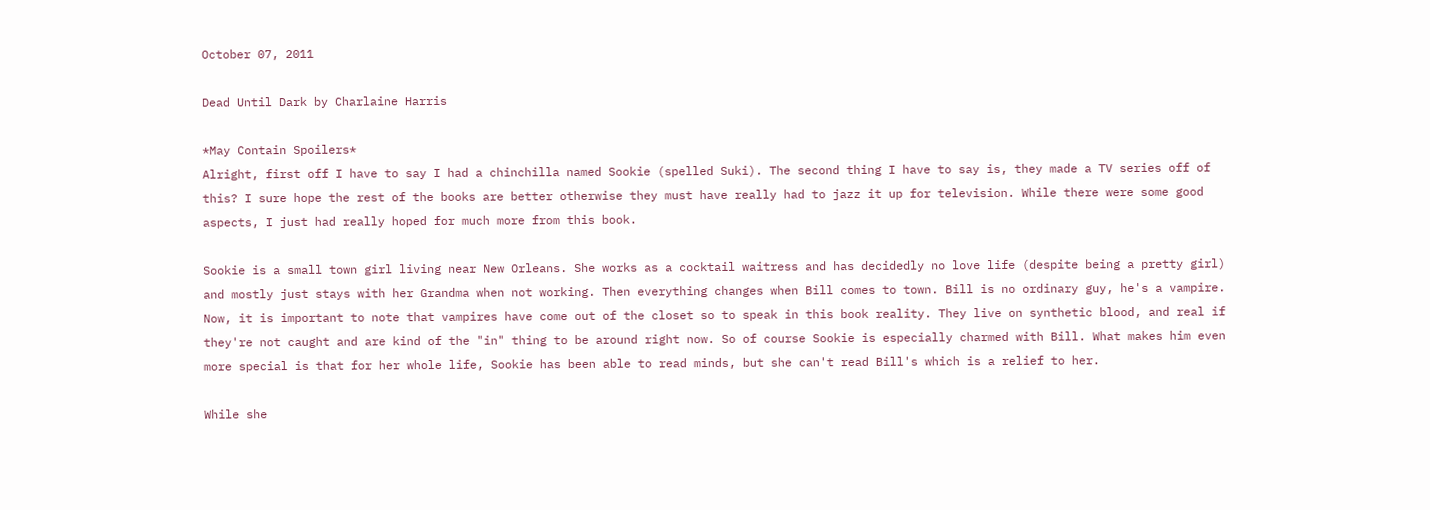October 07, 2011

Dead Until Dark by Charlaine Harris

*May Contain Spoilers*
Alright, first off I have to say I had a chinchilla named Sookie (spelled Suki). The second thing I have to say is, they made a TV series off of this? I sure hope the rest of the books are better otherwise they must have really had to jazz it up for television. While there were some good aspects, I just had really hoped for much more from this book.

Sookie is a small town girl living near New Orleans. She works as a cocktail waitress and has decidedly no love life (despite being a pretty girl) and mostly just stays with her Grandma when not working. Then everything changes when Bill comes to town. Bill is no ordinary guy, he's a vampire. Now, it is important to note that vampires have come out of the closet so to speak in this book reality. They live on synthetic blood, and real if they're not caught and are kind of the "in" thing to be around right now. So of course Sookie is especially charmed with Bill. What makes him even more special is that for her whole life, Sookie has been able to read minds, but she can't read Bill's which is a relief to her.

While she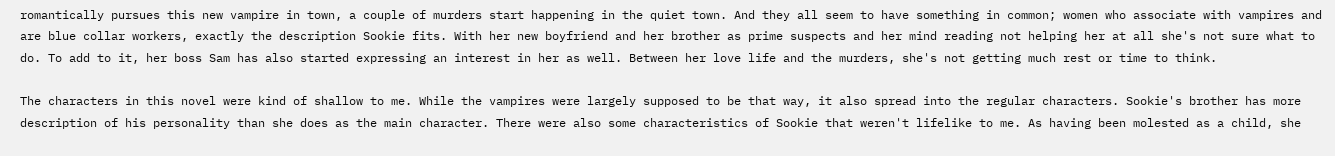romantically pursues this new vampire in town, a couple of murders start happening in the quiet town. And they all seem to have something in common; women who associate with vampires and are blue collar workers, exactly the description Sookie fits. With her new boyfriend and her brother as prime suspects and her mind reading not helping her at all she's not sure what to do. To add to it, her boss Sam has also started expressing an interest in her as well. Between her love life and the murders, she's not getting much rest or time to think.

The characters in this novel were kind of shallow to me. While the vampires were largely supposed to be that way, it also spread into the regular characters. Sookie's brother has more description of his personality than she does as the main character. There were also some characteristics of Sookie that weren't lifelike to me. As having been molested as a child, she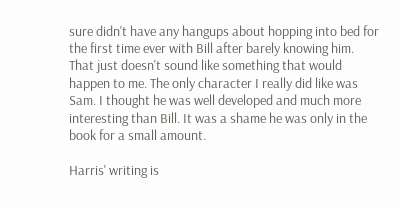sure didn't have any hangups about hopping into bed for the first time ever with Bill after barely knowing him. That just doesn't sound like something that would happen to me. The only character I really did like was Sam. I thought he was well developed and much more interesting than Bill. It was a shame he was only in the book for a small amount.

Harris' writing is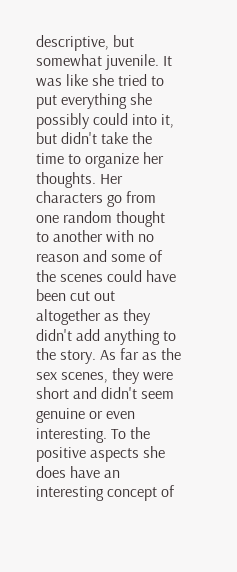descriptive, but somewhat juvenile. It was like she tried to put everything she possibly could into it, but didn't take the time to organize her thoughts. Her characters go from one random thought to another with no reason and some of the scenes could have been cut out altogether as they didn't add anything to the story. As far as the sex scenes, they were short and didn't seem genuine or even interesting. To the positive aspects she does have an interesting concept of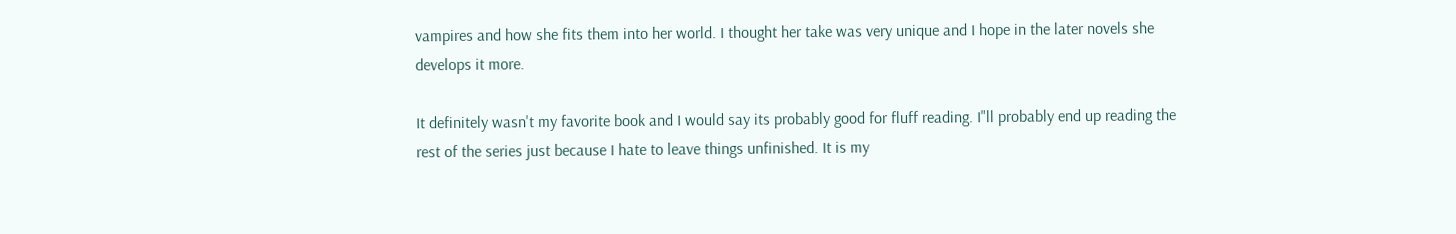vampires and how she fits them into her world. I thought her take was very unique and I hope in the later novels she develops it more.

It definitely wasn't my favorite book and I would say its probably good for fluff reading. I"ll probably end up reading the rest of the series just because I hate to leave things unfinished. It is my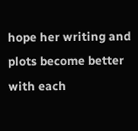hope her writing and plots become better with each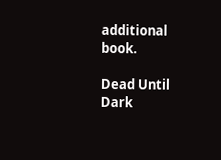additional book.

Dead Until Dark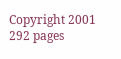Copyright 2001
292 pages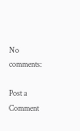No comments:

Post a Comment